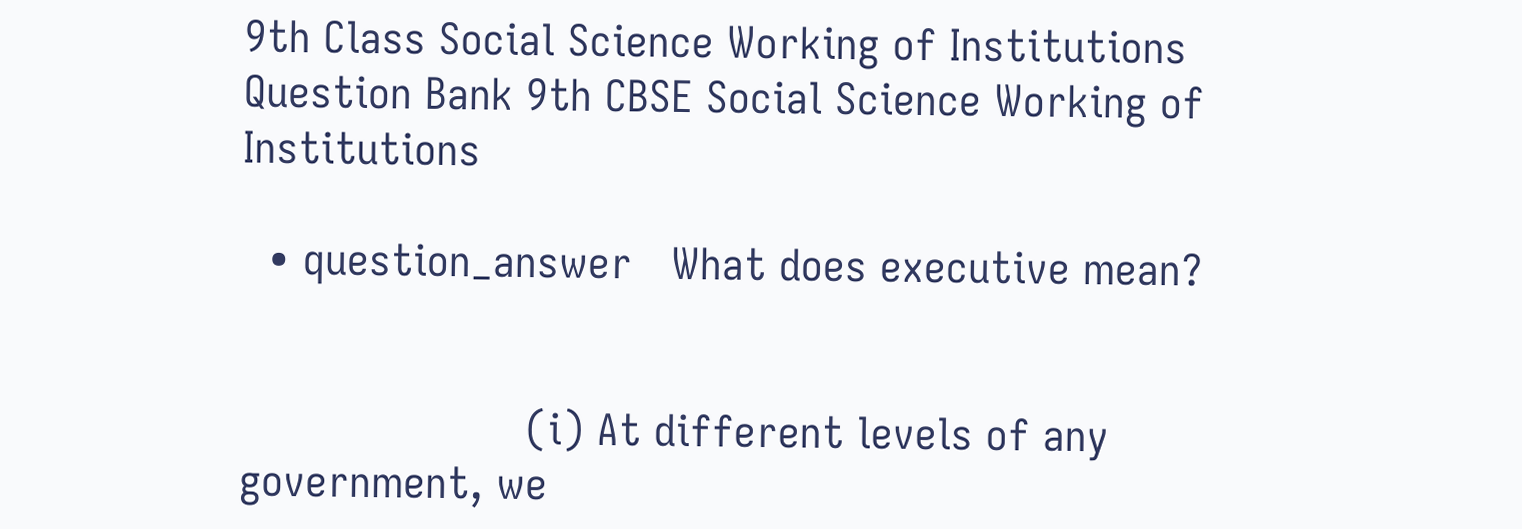9th Class Social Science Working of Institutions Question Bank 9th CBSE Social Science Working of Institutions

  • question_answer   What does executive mean?


                      (i) At different levels of any government, we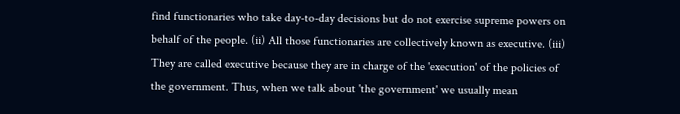find functionaries who take day-to-day decisions but do not exercise supreme powers on behalf of the people. (ii) All those functionaries are collectively known as executive. (iii) They are called executive because they are in charge of the 'execution' of the policies of the government. Thus, when we talk about 'the government' we usually mean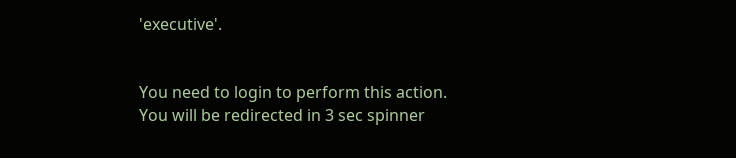'executive'.


You need to login to perform this action.
You will be redirected in 3 sec spinner